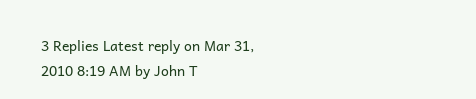3 Replies Latest reply on Mar 31, 2010 8:19 AM by John T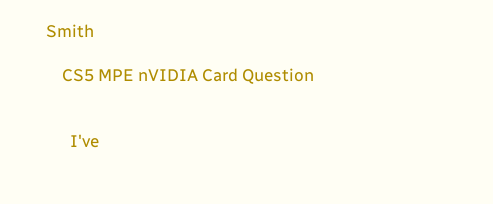Smith

    CS5 MPE nVIDIA Card Question


      I've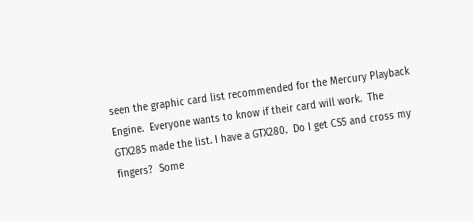seen the graphic card list recommended for the Mercury Playback Engine.  Everyone wants to know if their card will work.  The GTX285 made the list. I have a GTX280.  Do I get CS5 and cross my fingers?  Some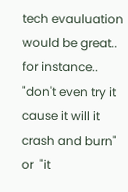tech evauluation would be great.. for instance.. "don't even try it cause it will it crash and burn" or  "it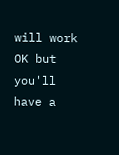will work OK but you'll have a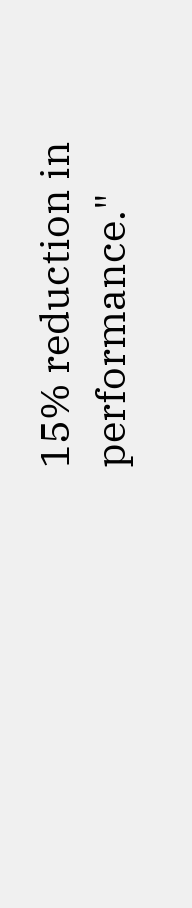15% reduction in performance."